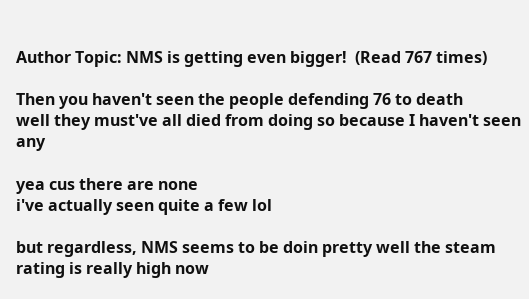Author Topic: NMS is getting even bigger!  (Read 767 times)

Then you haven't seen the people defending 76 to death
well they must've all died from doing so because I haven't seen any

yea cus there are none
i've actually seen quite a few lol

but regardless, NMS seems to be doin pretty well the steam rating is really high now